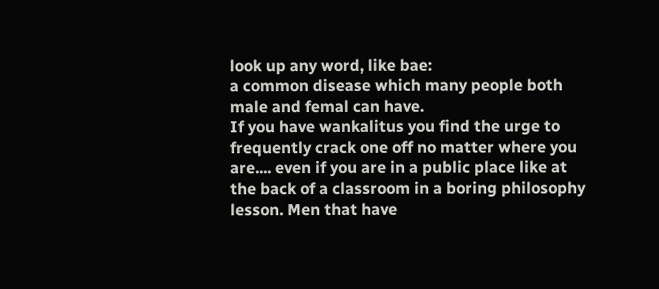look up any word, like bae:
a common disease which many people both male and femal can have.
If you have wankalitus you find the urge to frequently crack one off no matter where you are.... even if you are in a public place like at the back of a classroom in a boring philosophy lesson. Men that have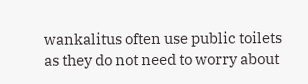wankalitus often use public toilets as they do not need to worry about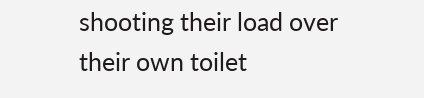shooting their load over their own toilet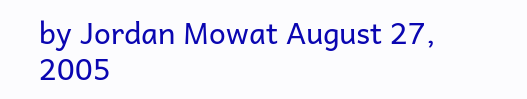by Jordan Mowat August 27, 2005